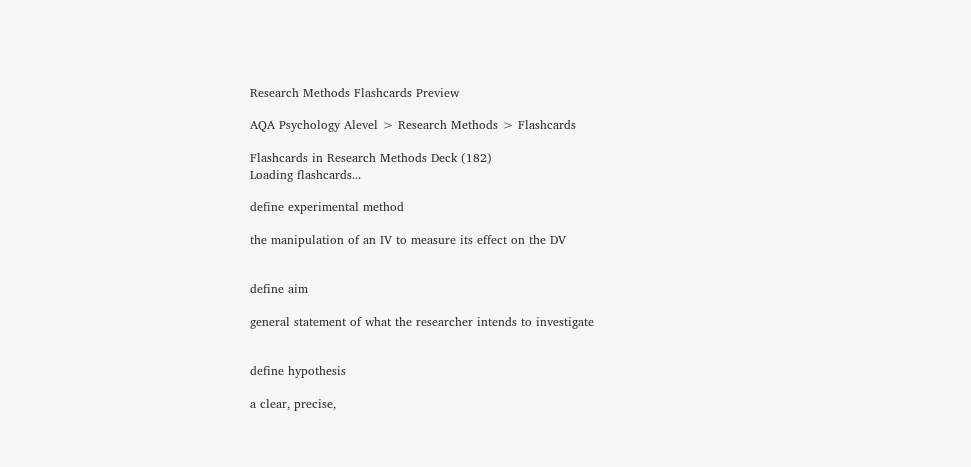Research Methods Flashcards Preview

AQA Psychology Alevel > Research Methods > Flashcards

Flashcards in Research Methods Deck (182)
Loading flashcards...

define experimental method

the manipulation of an IV to measure its effect on the DV


define aim

general statement of what the researcher intends to investigate


define hypothesis

a clear, precise,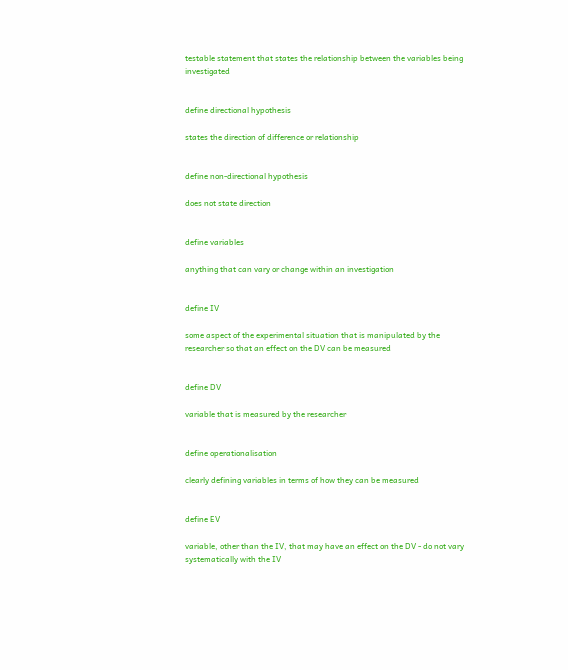testable statement that states the relationship between the variables being investigated


define directional hypothesis

states the direction of difference or relationship


define non-directional hypothesis

does not state direction


define variables

anything that can vary or change within an investigation


define IV

some aspect of the experimental situation that is manipulated by the researcher so that an effect on the DV can be measured


define DV

variable that is measured by the researcher


define operationalisation

clearly defining variables in terms of how they can be measured


define EV

variable, other than the IV, that may have an effect on the DV - do not vary systematically with the IV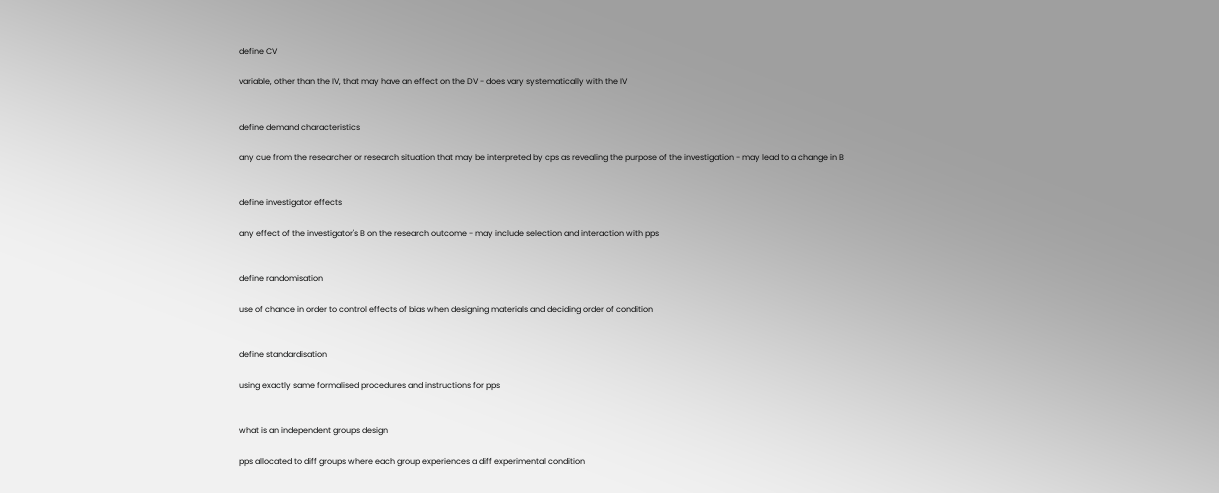define CV

variable, other than the IV, that may have an effect on the DV - does vary systematically with the IV


define demand characteristics

any cue from the researcher or research situation that may be interpreted by cps as revealing the purpose of the investigation - may lead to a change in B


define investigator effects

any effect of the investigator's B on the research outcome - may include selection and interaction with pps


define randomisation

use of chance in order to control effects of bias when designing materials and deciding order of condition


define standardisation

using exactly same formalised procedures and instructions for pps


what is an independent groups design

pps allocated to diff groups where each group experiences a diff experimental condition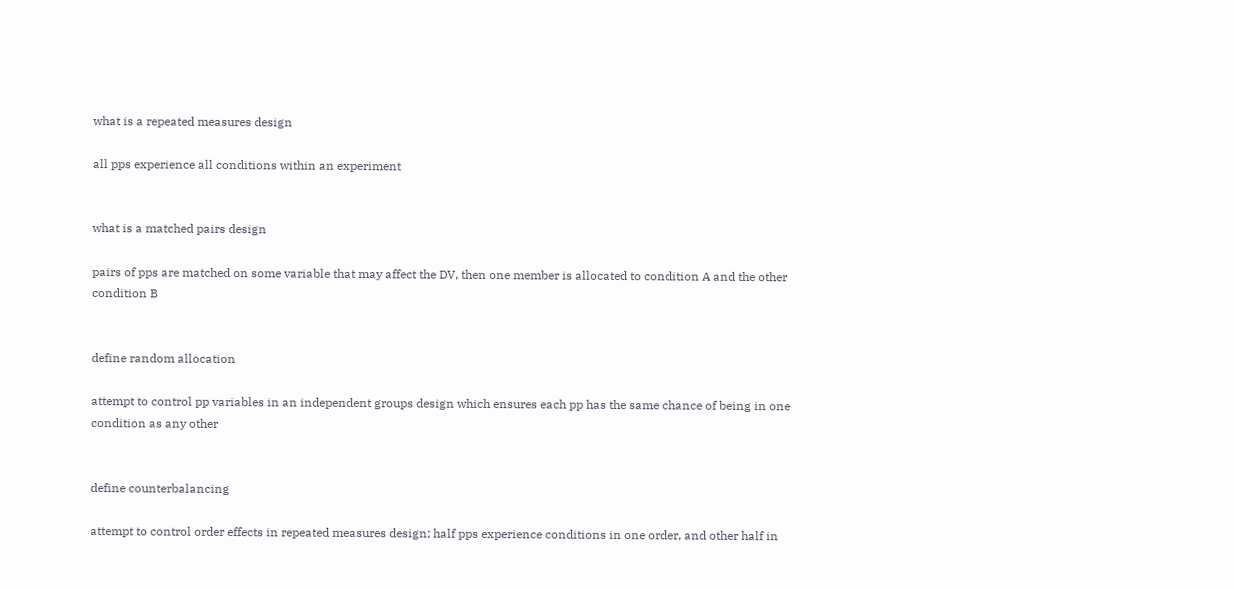what is a repeated measures design

all pps experience all conditions within an experiment


what is a matched pairs design

pairs of pps are matched on some variable that may affect the DV, then one member is allocated to condition A and the other condition B


define random allocation

attempt to control pp variables in an independent groups design which ensures each pp has the same chance of being in one condition as any other


define counterbalancing

attempt to control order effects in repeated measures design; half pps experience conditions in one order, and other half in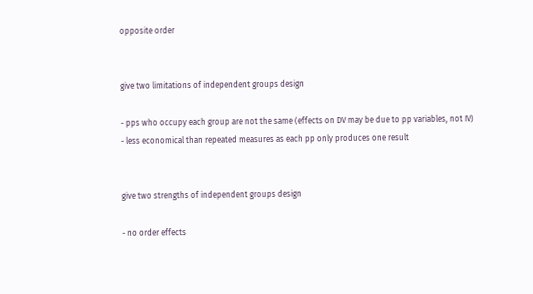opposite order


give two limitations of independent groups design

- pps who occupy each group are not the same (effects on DV may be due to pp variables, not IV)
- less economical than repeated measures as each pp only produces one result


give two strengths of independent groups design

- no order effects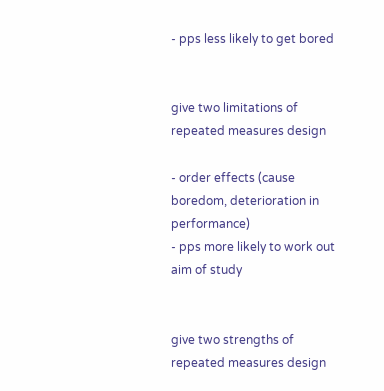- pps less likely to get bored


give two limitations of repeated measures design

- order effects (cause boredom, deterioration in performance)
- pps more likely to work out aim of study


give two strengths of repeated measures design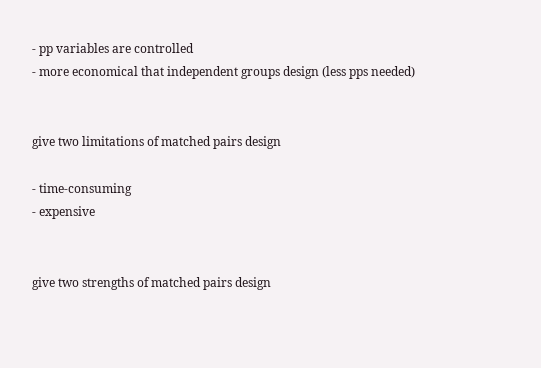- pp variables are controlled
- more economical that independent groups design (less pps needed)


give two limitations of matched pairs design

- time-consuming
- expensive


give two strengths of matched pairs design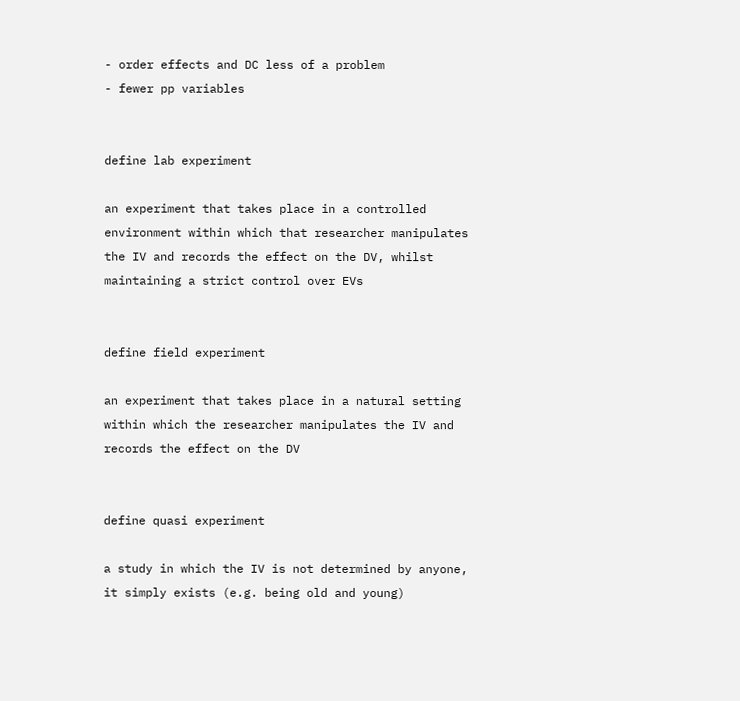- order effects and DC less of a problem
- fewer pp variables


define lab experiment

an experiment that takes place in a controlled environment within which that researcher manipulates the IV and records the effect on the DV, whilst maintaining a strict control over EVs


define field experiment

an experiment that takes place in a natural setting within which the researcher manipulates the IV and records the effect on the DV


define quasi experiment

a study in which the IV is not determined by anyone, it simply exists (e.g. being old and young)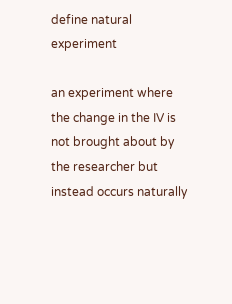define natural experiment

an experiment where the change in the IV is not brought about by the researcher but instead occurs naturally